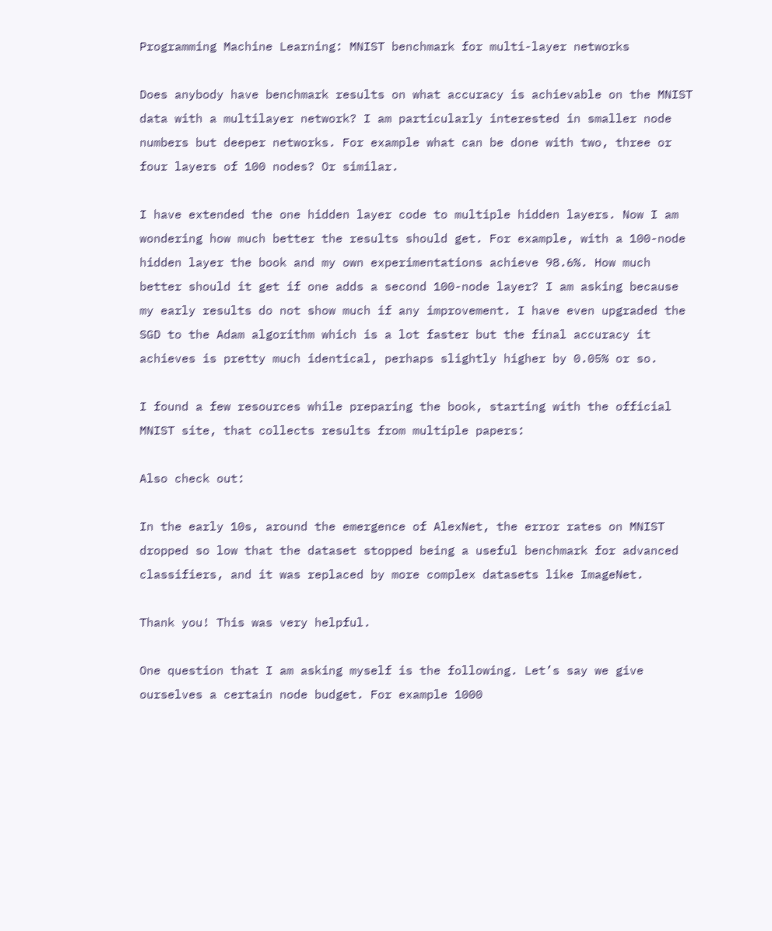Programming Machine Learning: MNIST benchmark for multi-layer networks

Does anybody have benchmark results on what accuracy is achievable on the MNIST data with a multilayer network? I am particularly interested in smaller node numbers but deeper networks. For example what can be done with two, three or four layers of 100 nodes? Or similar.

I have extended the one hidden layer code to multiple hidden layers. Now I am wondering how much better the results should get. For example, with a 100-node hidden layer the book and my own experimentations achieve 98.6%. How much better should it get if one adds a second 100-node layer? I am asking because my early results do not show much if any improvement. I have even upgraded the SGD to the Adam algorithm which is a lot faster but the final accuracy it achieves is pretty much identical, perhaps slightly higher by 0.05% or so.

I found a few resources while preparing the book, starting with the official MNIST site, that collects results from multiple papers:

Also check out:

In the early 10s, around the emergence of AlexNet, the error rates on MNIST dropped so low that the dataset stopped being a useful benchmark for advanced classifiers, and it was replaced by more complex datasets like ImageNet.

Thank you! This was very helpful.

One question that I am asking myself is the following. Let’s say we give ourselves a certain node budget. For example 1000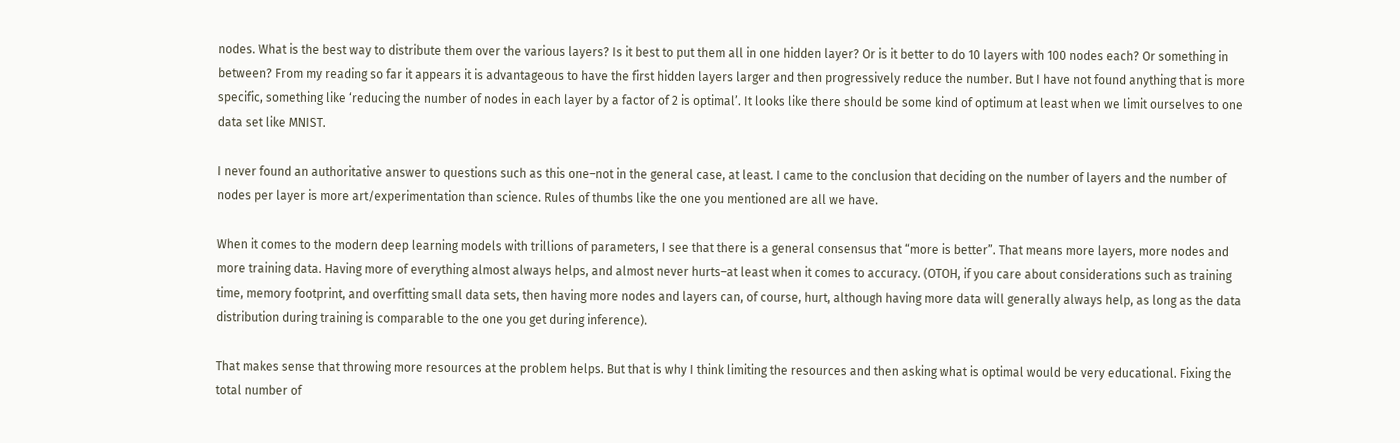nodes. What is the best way to distribute them over the various layers? Is it best to put them all in one hidden layer? Or is it better to do 10 layers with 100 nodes each? Or something in between? From my reading so far it appears it is advantageous to have the first hidden layers larger and then progressively reduce the number. But I have not found anything that is more specific, something like ‘reducing the number of nodes in each layer by a factor of 2 is optimal’. It looks like there should be some kind of optimum at least when we limit ourselves to one data set like MNIST.

I never found an authoritative answer to questions such as this one–not in the general case, at least. I came to the conclusion that deciding on the number of layers and the number of nodes per layer is more art/experimentation than science. Rules of thumbs like the one you mentioned are all we have.

When it comes to the modern deep learning models with trillions of parameters, I see that there is a general consensus that “more is better”. That means more layers, more nodes and more training data. Having more of everything almost always helps, and almost never hurts–at least when it comes to accuracy. (OTOH, if you care about considerations such as training time, memory footprint, and overfitting small data sets, then having more nodes and layers can, of course, hurt, although having more data will generally always help, as long as the data distribution during training is comparable to the one you get during inference).

That makes sense that throwing more resources at the problem helps. But that is why I think limiting the resources and then asking what is optimal would be very educational. Fixing the total number of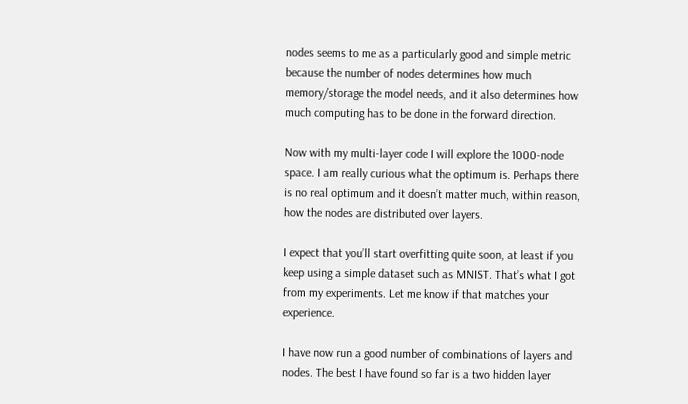nodes seems to me as a particularly good and simple metric because the number of nodes determines how much memory/storage the model needs, and it also determines how much computing has to be done in the forward direction.

Now with my multi-layer code I will explore the 1000-node space. I am really curious what the optimum is. Perhaps there is no real optimum and it doesn’t matter much, within reason, how the nodes are distributed over layers.

I expect that you’ll start overfitting quite soon, at least if you keep using a simple dataset such as MNIST. That’s what I got from my experiments. Let me know if that matches your experience.

I have now run a good number of combinations of layers and nodes. The best I have found so far is a two hidden layer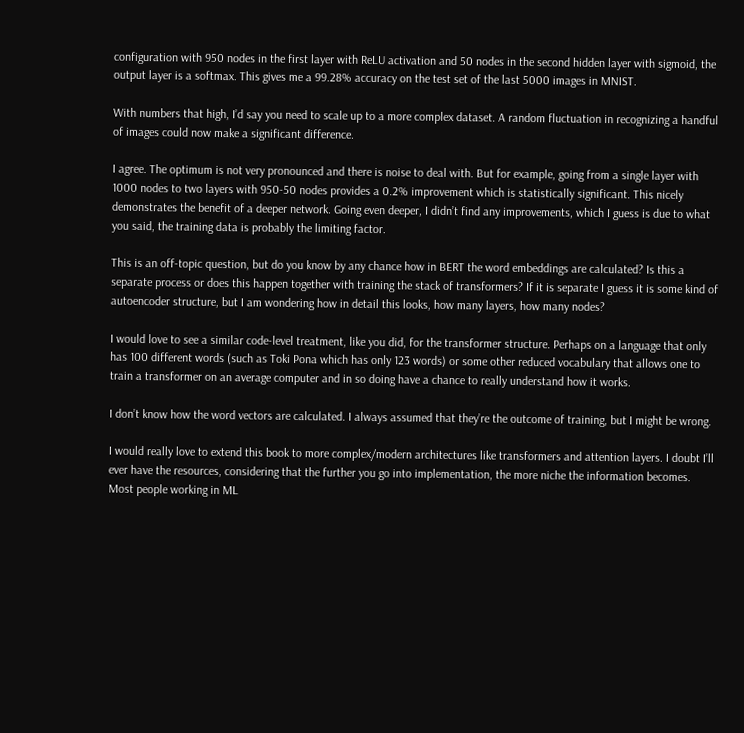configuration with 950 nodes in the first layer with ReLU activation and 50 nodes in the second hidden layer with sigmoid, the output layer is a softmax. This gives me a 99.28% accuracy on the test set of the last 5000 images in MNIST.

With numbers that high, I’d say you need to scale up to a more complex dataset. A random fluctuation in recognizing a handful of images could now make a significant difference.

I agree. The optimum is not very pronounced and there is noise to deal with. But for example, going from a single layer with 1000 nodes to two layers with 950-50 nodes provides a 0.2% improvement which is statistically significant. This nicely demonstrates the benefit of a deeper network. Going even deeper, I didn’t find any improvements, which I guess is due to what you said, the training data is probably the limiting factor.

This is an off-topic question, but do you know by any chance how in BERT the word embeddings are calculated? Is this a separate process or does this happen together with training the stack of transformers? If it is separate I guess it is some kind of autoencoder structure, but I am wondering how in detail this looks, how many layers, how many nodes?

I would love to see a similar code-level treatment, like you did, for the transformer structure. Perhaps on a language that only has 100 different words (such as Toki Pona which has only 123 words) or some other reduced vocabulary that allows one to train a transformer on an average computer and in so doing have a chance to really understand how it works.

I don’t know how the word vectors are calculated. I always assumed that they’re the outcome of training, but I might be wrong.

I would really love to extend this book to more complex/modern architectures like transformers and attention layers. I doubt I’ll ever have the resources, considering that the further you go into implementation, the more niche the information becomes. Most people working in ML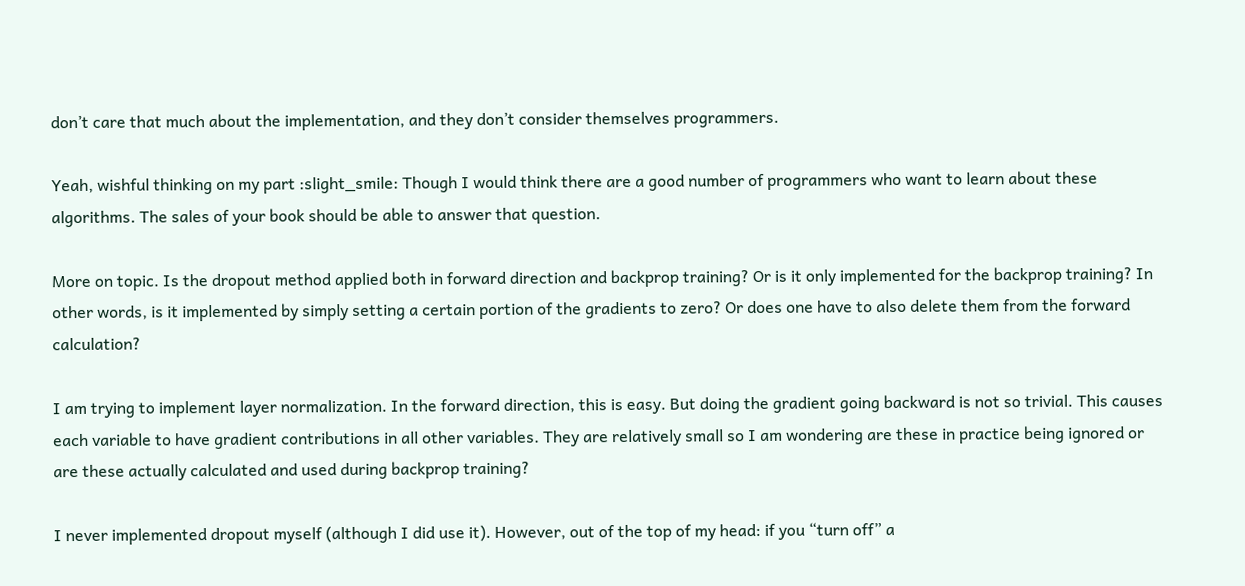don’t care that much about the implementation, and they don’t consider themselves programmers.

Yeah, wishful thinking on my part :slight_smile: Though I would think there are a good number of programmers who want to learn about these algorithms. The sales of your book should be able to answer that question.

More on topic. Is the dropout method applied both in forward direction and backprop training? Or is it only implemented for the backprop training? In other words, is it implemented by simply setting a certain portion of the gradients to zero? Or does one have to also delete them from the forward calculation?

I am trying to implement layer normalization. In the forward direction, this is easy. But doing the gradient going backward is not so trivial. This causes each variable to have gradient contributions in all other variables. They are relatively small so I am wondering are these in practice being ignored or are these actually calculated and used during backprop training?

I never implemented dropout myself (although I did use it). However, out of the top of my head: if you “turn off” a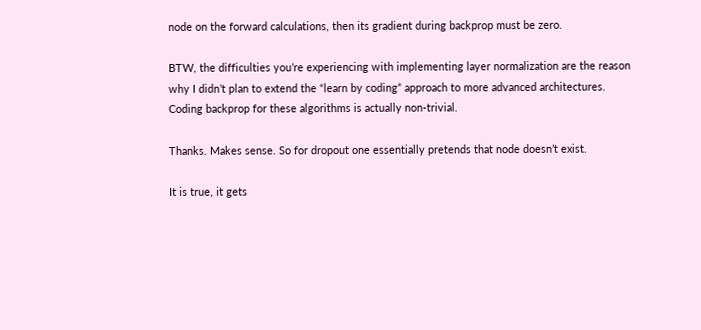node on the forward calculations, then its gradient during backprop must be zero.

BTW, the difficulties you’re experiencing with implementing layer normalization are the reason why I didn’t plan to extend the “learn by coding” approach to more advanced architectures. Coding backprop for these algorithms is actually non-trivial.

Thanks. Makes sense. So for dropout one essentially pretends that node doesn’t exist.

It is true, it gets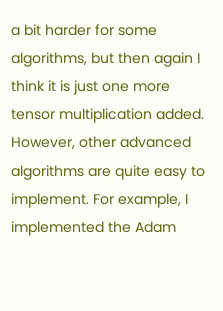a bit harder for some algorithms, but then again I think it is just one more tensor multiplication added. However, other advanced algorithms are quite easy to implement. For example, I implemented the Adam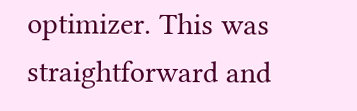optimizer. This was straightforward and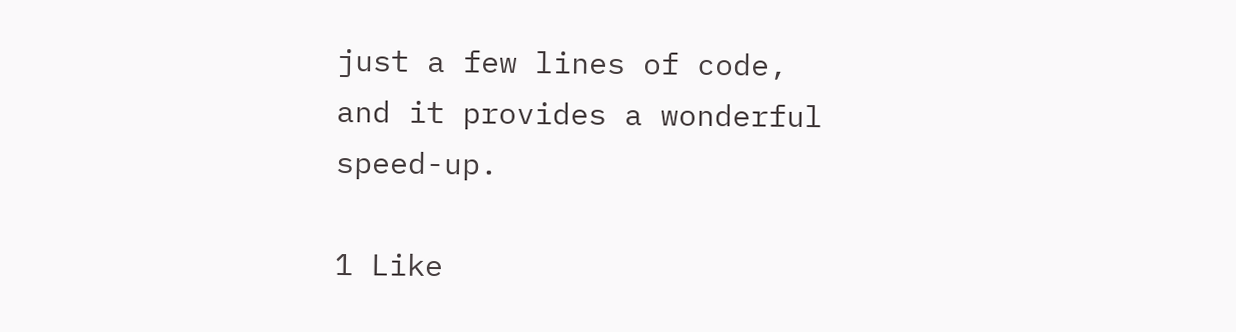just a few lines of code, and it provides a wonderful speed-up.

1 Like